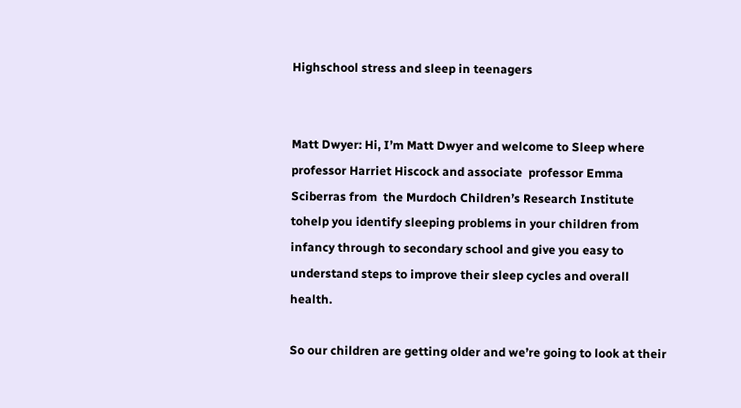Highschool stress and sleep in teenagers


Matt Dwyer: Hi, I’m Matt Dwyer and welcome to Sleep where professor Harriet Hiscock and associate  professor Emma Sciberras from  the Murdoch Children’s Research Institute tohelp you identify sleeping problems in your children from infancy through to secondary school and give you easy to understand steps to improve their sleep cycles and overall health.

So our children are getting older and we’re going to look at their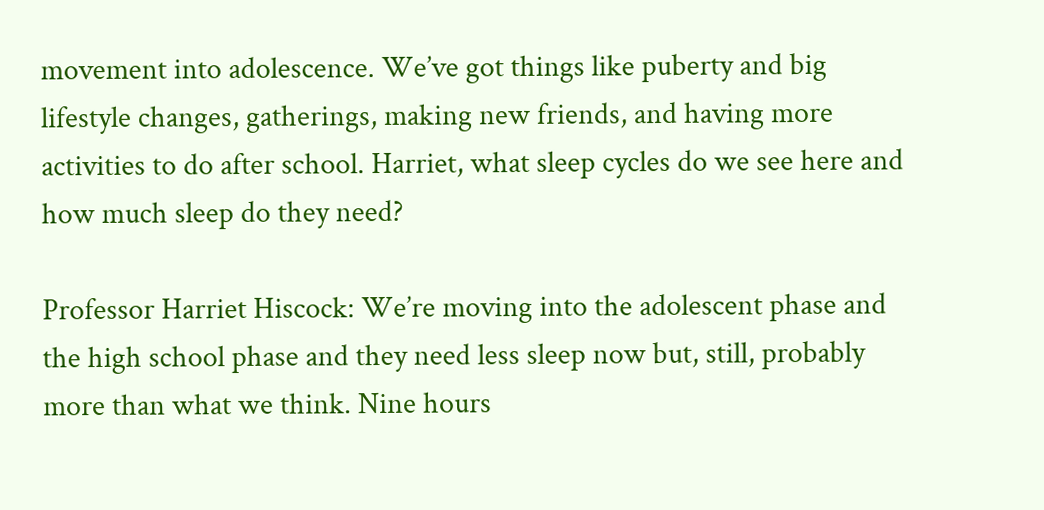movement into adolescence. We’ve got things like puberty and big lifestyle changes, gatherings, making new friends, and having more activities to do after school. Harriet, what sleep cycles do we see here and how much sleep do they need?

Professor Harriet Hiscock: We’re moving into the adolescent phase and the high school phase and they need less sleep now but, still, probably more than what we think. Nine hours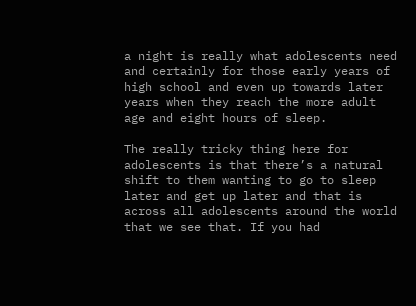a night is really what adolescents need and certainly for those early years of high school and even up towards later years when they reach the more adult age and eight hours of sleep.

The really tricky thing here for adolescents is that there’s a natural shift to them wanting to go to sleep later and get up later and that is across all adolescents around the world that we see that. If you had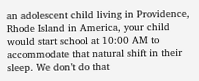an adolescent child living in Providence, Rhode Island in America, your child would start school at 10:00 AM to accommodate that natural shift in their sleep. We don’t do that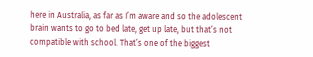here in Australia, as far as I’m aware and so the adolescent brain wants to go to bed late, get up late, but that’s not compatible with school. That’s one of the biggest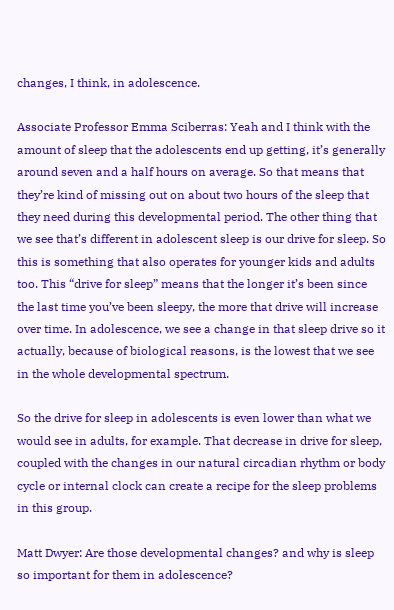changes, I think, in adolescence.

Associate Professor Emma Sciberras: Yeah and I think with the amount of sleep that the adolescents end up getting, it’s generally around seven and a half hours on average. So that means that they’re kind of missing out on about two hours of the sleep that they need during this developmental period. The other thing that we see that’s different in adolescent sleep is our drive for sleep. So this is something that also operates for younger kids and adults too. This “drive for sleep” means that the longer it’s been since the last time you’ve been sleepy, the more that drive will increase over time. In adolescence, we see a change in that sleep drive so it actually, because of biological reasons, is the lowest that we see in the whole developmental spectrum.

So the drive for sleep in adolescents is even lower than what we would see in adults, for example. That decrease in drive for sleep, coupled with the changes in our natural circadian rhythm or body cycle or internal clock can create a recipe for the sleep problems in this group.

Matt Dwyer: Are those developmental changes? and why is sleep so important for them in adolescence?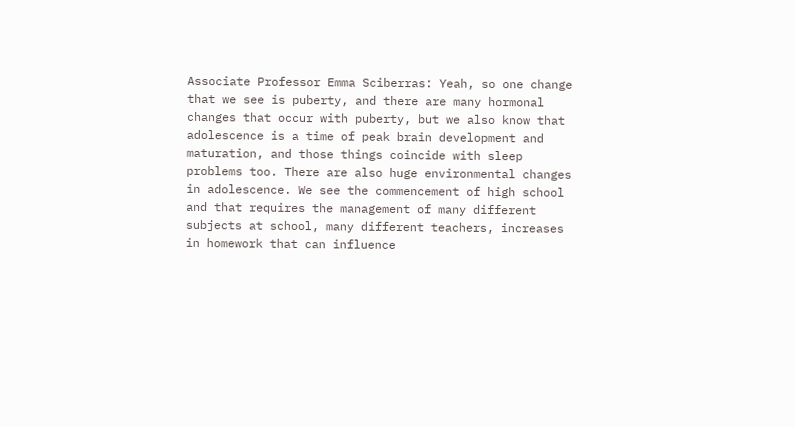Associate Professor Emma Sciberras: Yeah, so one change that we see is puberty, and there are many hormonal changes that occur with puberty, but we also know that adolescence is a time of peak brain development and maturation, and those things coincide with sleep problems too. There are also huge environmental changes in adolescence. We see the commencement of high school and that requires the management of many different subjects at school, many different teachers, increases in homework that can influence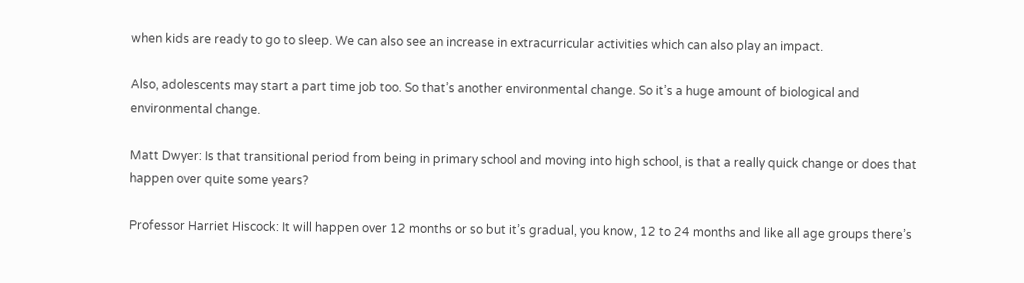when kids are ready to go to sleep. We can also see an increase in extracurricular activities which can also play an impact.

Also, adolescents may start a part time job too. So that’s another environmental change. So it’s a huge amount of biological and environmental change.

Matt Dwyer: Is that transitional period from being in primary school and moving into high school, is that a really quick change or does that happen over quite some years?

Professor Harriet Hiscock: It will happen over 12 months or so but it’s gradual, you know, 12 to 24 months and like all age groups there’s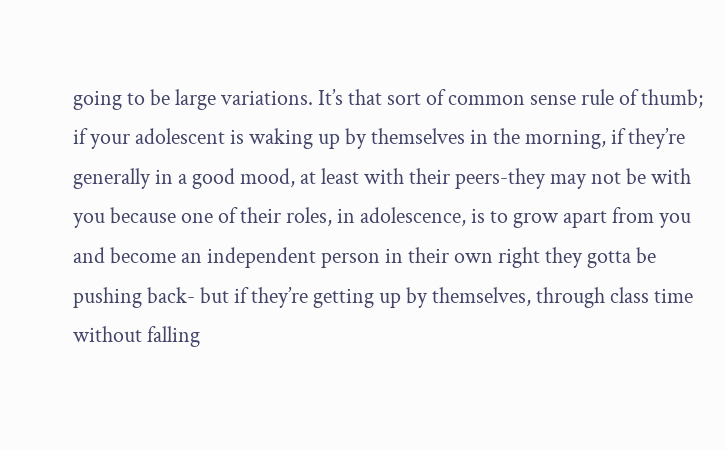going to be large variations. It’s that sort of common sense rule of thumb; if your adolescent is waking up by themselves in the morning, if they’re generally in a good mood, at least with their peers-they may not be with you because one of their roles, in adolescence, is to grow apart from you and become an independent person in their own right they gotta be pushing back- but if they’re getting up by themselves, through class time without falling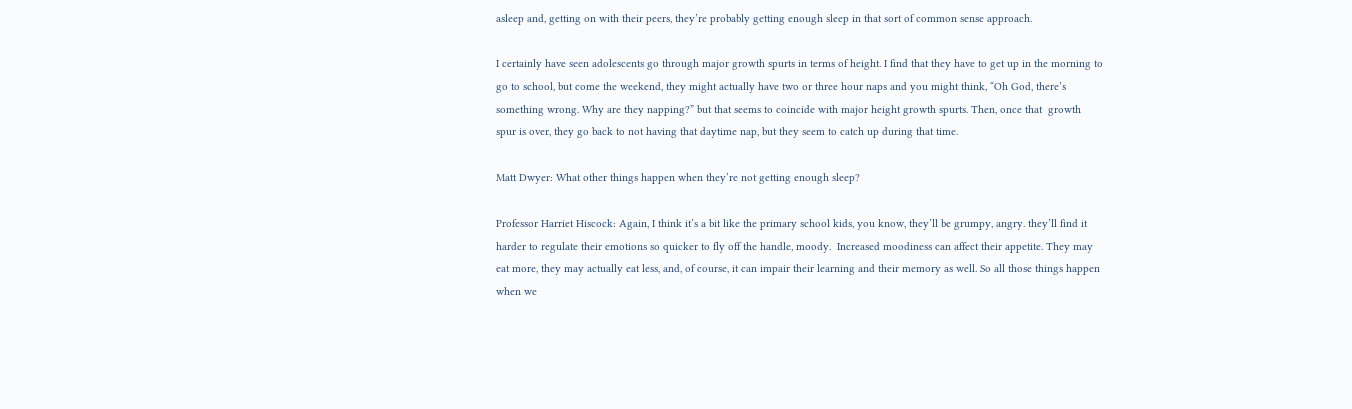asleep and, getting on with their peers, they’re probably getting enough sleep in that sort of common sense approach.

I certainly have seen adolescents go through major growth spurts in terms of height. I find that they have to get up in the morning to go to school, but come the weekend, they might actually have two or three hour naps and you might think, “Oh God, there’s something wrong. Why are they napping?” but that seems to coincide with major height growth spurts. Then, once that  growth spur is over, they go back to not having that daytime nap, but they seem to catch up during that time.

Matt Dwyer: What other things happen when they’re not getting enough sleep?

Professor Harriet Hiscock: Again, I think it’s a bit like the primary school kids, you know, they’ll be grumpy, angry. they’ll find it harder to regulate their emotions so quicker to fly off the handle, moody.  Increased moodiness can affect their appetite. They may eat more, they may actually eat less, and, of course, it can impair their learning and their memory as well. So all those things happen when we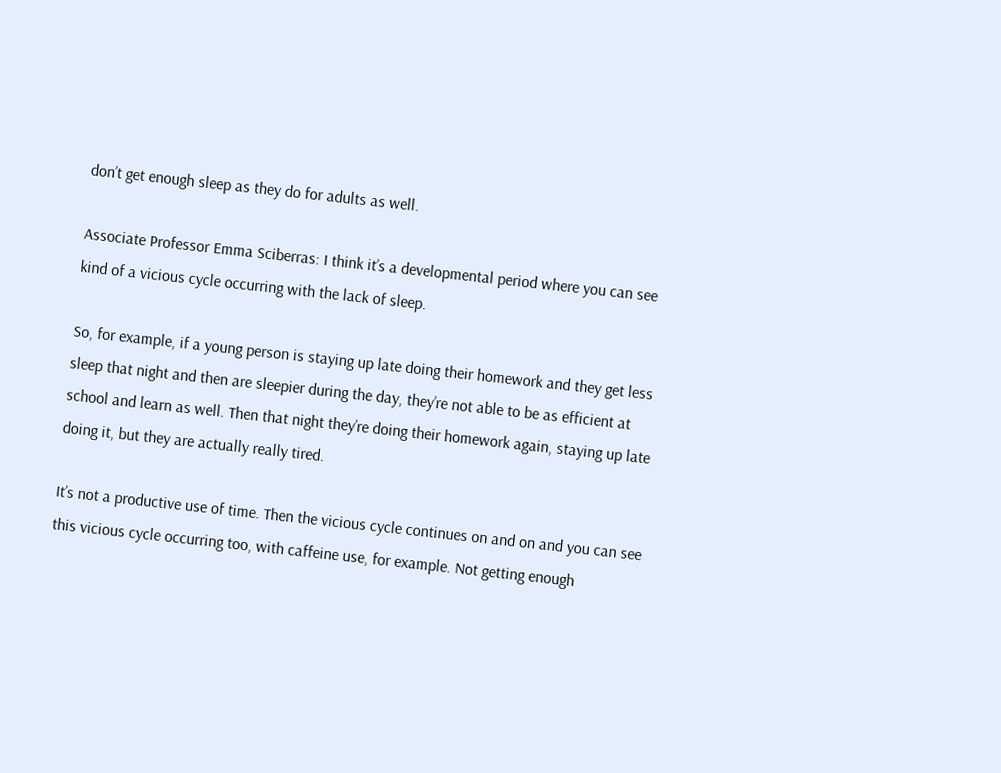don’t get enough sleep as they do for adults as well.

Associate Professor Emma Sciberras: I think it’s a developmental period where you can see kind of a vicious cycle occurring with the lack of sleep.

So, for example, if a young person is staying up late doing their homework and they get less sleep that night and then are sleepier during the day, they’re not able to be as efficient at school and learn as well. Then that night they’re doing their homework again, staying up late doing it, but they are actually really tired.

It’s not a productive use of time. Then the vicious cycle continues on and on and you can see this vicious cycle occurring too, with caffeine use, for example. Not getting enough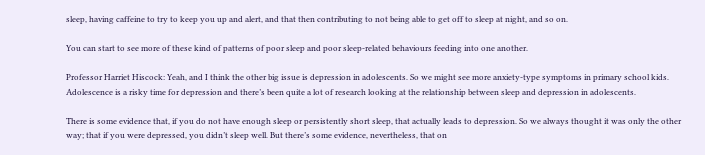sleep, having caffeine to try to keep you up and alert, and that then contributing to not being able to get off to sleep at night, and so on.

You can start to see more of these kind of patterns of poor sleep and poor sleep-related behaviours feeding into one another.

Professor Harriet Hiscock: Yeah, and I think the other big issue is depression in adolescents. So we might see more anxiety-type symptoms in primary school kids. Adolescence is a risky time for depression and there’s been quite a lot of research looking at the relationship between sleep and depression in adolescents.

There is some evidence that, if you do not have enough sleep or persistently short sleep, that actually leads to depression. So we always thought it was only the other way; that if you were depressed, you didn’t sleep well. But there’s some evidence, nevertheless, that on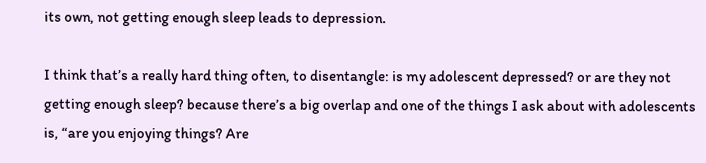its own, not getting enough sleep leads to depression.

I think that’s a really hard thing often, to disentangle: is my adolescent depressed? or are they not getting enough sleep? because there’s a big overlap and one of the things I ask about with adolescents is, “are you enjoying things? Are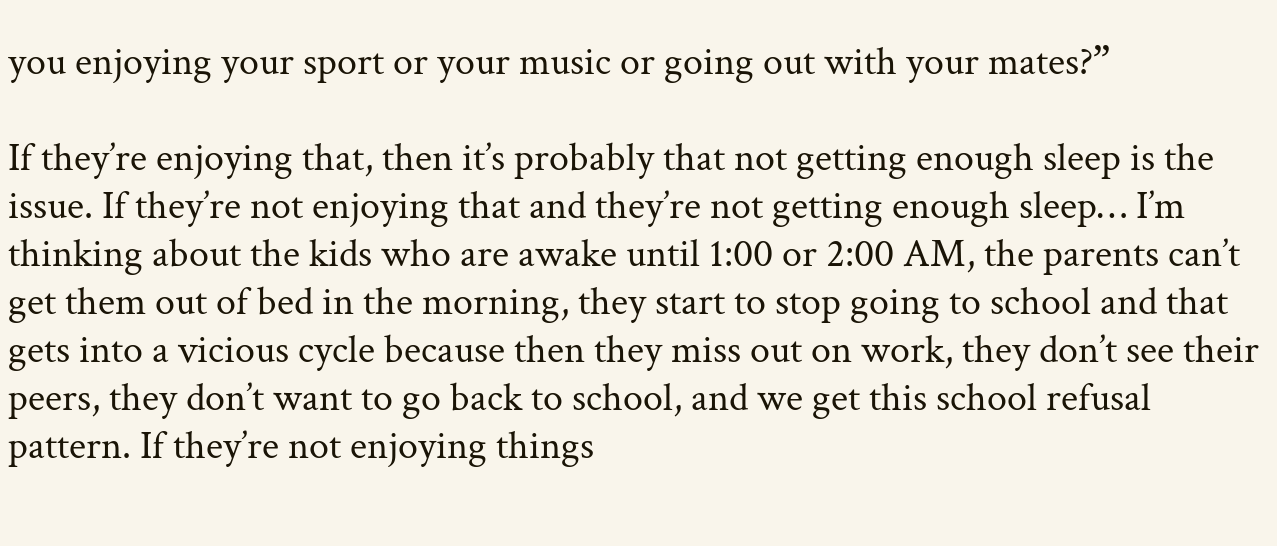you enjoying your sport or your music or going out with your mates?”

If they’re enjoying that, then it’s probably that not getting enough sleep is the issue. If they’re not enjoying that and they’re not getting enough sleep… I’m thinking about the kids who are awake until 1:00 or 2:00 AM, the parents can’t get them out of bed in the morning, they start to stop going to school and that gets into a vicious cycle because then they miss out on work, they don’t see their peers, they don’t want to go back to school, and we get this school refusal pattern. If they’re not enjoying things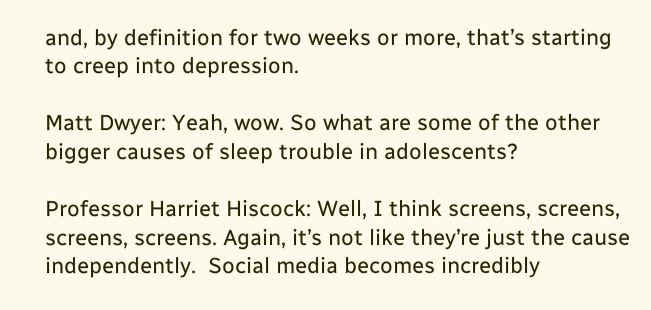and, by definition for two weeks or more, that’s starting to creep into depression.

Matt Dwyer: Yeah, wow. So what are some of the other bigger causes of sleep trouble in adolescents?

Professor Harriet Hiscock: Well, I think screens, screens, screens, screens. Again, it’s not like they’re just the cause independently.  Social media becomes incredibly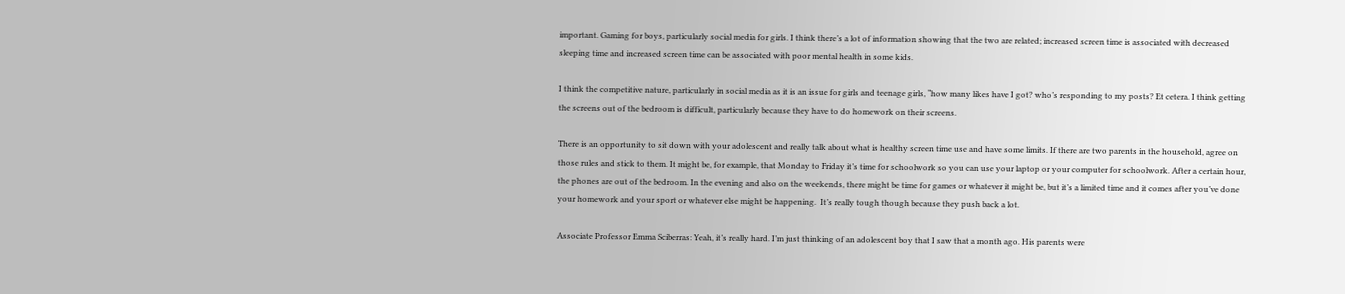important. Gaming for boys, particularly social media for girls. I think there’s a lot of information showing that the two are related; increased screen time is associated with decreased sleeping time and increased screen time can be associated with poor mental health in some kids.

I think the competitive nature, particularly in social media as it is an issue for girls and teenage girls, “how many likes have I got? who’s responding to my posts? Et cetera. I think getting the screens out of the bedroom is difficult, particularly because they have to do homework on their screens.

There is an opportunity to sit down with your adolescent and really talk about what is healthy screen time use and have some limits. If there are two parents in the household, agree on those rules and stick to them. It might be, for example, that Monday to Friday it’s time for schoolwork so you can use your laptop or your computer for schoolwork. After a certain hour, the phones are out of the bedroom. In the evening and also on the weekends, there might be time for games or whatever it might be, but it’s a limited time and it comes after you’ve done your homework and your sport or whatever else might be happening.  It’s really tough though because they push back a lot.

Associate Professor Emma Sciberras: Yeah, it’s really hard. I’m just thinking of an adolescent boy that I saw that a month ago. His parents were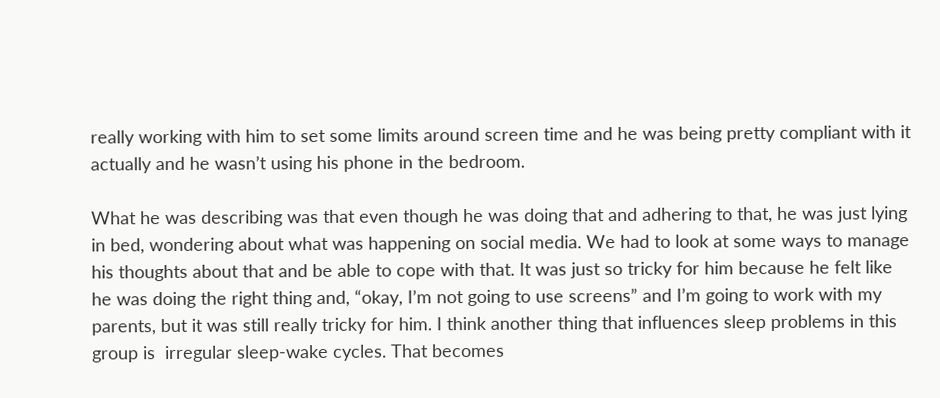really working with him to set some limits around screen time and he was being pretty compliant with it actually and he wasn’t using his phone in the bedroom.

What he was describing was that even though he was doing that and adhering to that, he was just lying in bed, wondering about what was happening on social media. We had to look at some ways to manage his thoughts about that and be able to cope with that. It was just so tricky for him because he felt like he was doing the right thing and, “okay, I’m not going to use screens” and I’m going to work with my parents, but it was still really tricky for him. I think another thing that influences sleep problems in this group is  irregular sleep-wake cycles. That becomes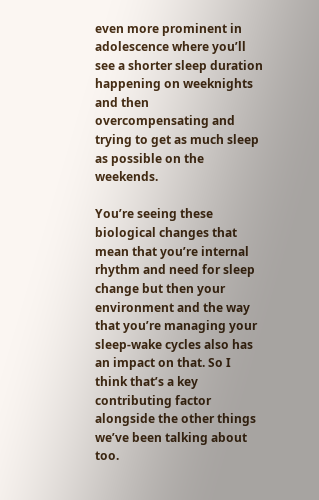even more prominent in adolescence where you’ll see a shorter sleep duration happening on weeknights and then overcompensating and trying to get as much sleep as possible on the weekends.

You’re seeing these biological changes that mean that you’re internal rhythm and need for sleep change but then your environment and the way that you’re managing your sleep-wake cycles also has an impact on that. So I think that’s a key contributing factor alongside the other things we’ve been talking about too.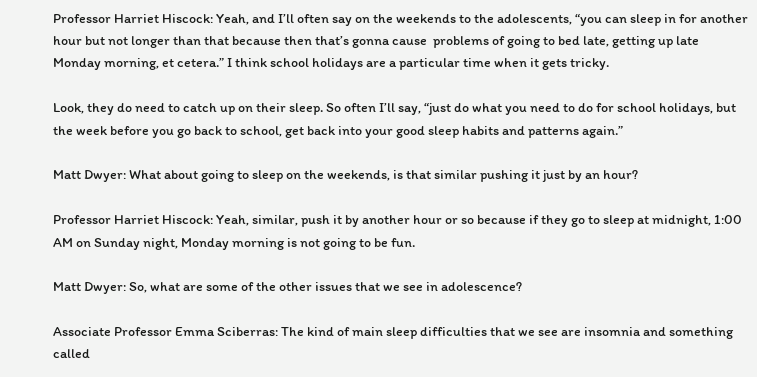Professor Harriet Hiscock: Yeah, and I’ll often say on the weekends to the adolescents, “you can sleep in for another hour but not longer than that because then that’s gonna cause  problems of going to bed late, getting up late Monday morning, et cetera.” I think school holidays are a particular time when it gets tricky.

Look, they do need to catch up on their sleep. So often I’ll say, “just do what you need to do for school holidays, but the week before you go back to school, get back into your good sleep habits and patterns again.”

Matt Dwyer: What about going to sleep on the weekends, is that similar pushing it just by an hour?

Professor Harriet Hiscock: Yeah, similar, push it by another hour or so because if they go to sleep at midnight, 1:00 AM on Sunday night, Monday morning is not going to be fun.

Matt Dwyer: So, what are some of the other issues that we see in adolescence?

Associate Professor Emma Sciberras: The kind of main sleep difficulties that we see are insomnia and something called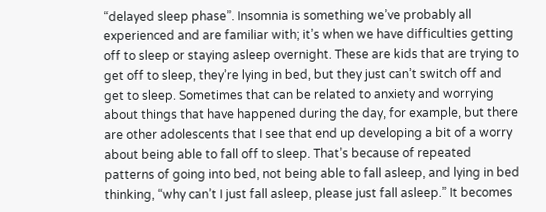“delayed sleep phase”. Insomnia is something we’ve probably all experienced and are familiar with; it’s when we have difficulties getting off to sleep or staying asleep overnight. These are kids that are trying to get off to sleep, they’re lying in bed, but they just can’t switch off and get to sleep. Sometimes that can be related to anxiety and worrying about things that have happened during the day, for example, but there are other adolescents that I see that end up developing a bit of a worry about being able to fall off to sleep. That’s because of repeated patterns of going into bed, not being able to fall asleep, and lying in bed thinking, “why can’t I just fall asleep, please just fall asleep.” It becomes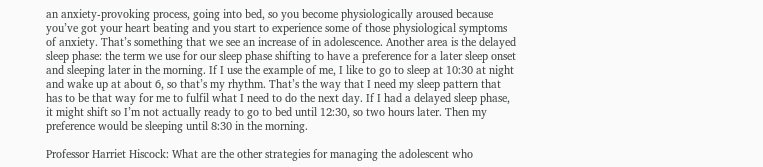an anxiety-provoking process, going into bed, so you become physiologically aroused because you’ve got your heart beating and you start to experience some of those physiological symptoms of anxiety. That’s something that we see an increase of in adolescence. Another area is the delayed sleep phase: the term we use for our sleep phase shifting to have a preference for a later sleep onset and sleeping later in the morning. If I use the example of me, I like to go to sleep at 10:30 at night and wake up at about 6, so that’s my rhythm. That’s the way that I need my sleep pattern that has to be that way for me to fulfil what I need to do the next day. If I had a delayed sleep phase, it might shift so I’m not actually ready to go to bed until 12:30, so two hours later. Then my preference would be sleeping until 8:30 in the morning.

Professor Harriet Hiscock: What are the other strategies for managing the adolescent who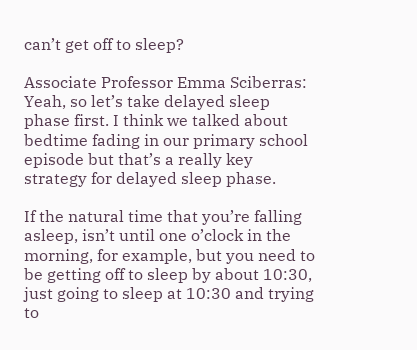can’t get off to sleep?

Associate Professor Emma Sciberras: Yeah, so let’s take delayed sleep phase first. I think we talked about bedtime fading in our primary school episode but that’s a really key strategy for delayed sleep phase.

If the natural time that you’re falling asleep, isn’t until one o’clock in the morning, for example, but you need to be getting off to sleep by about 10:30, just going to sleep at 10:30 and trying to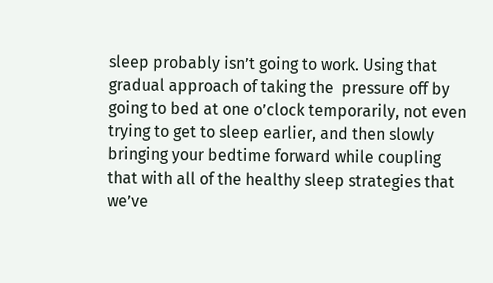sleep probably isn’t going to work. Using that gradual approach of taking the  pressure off by going to bed at one o’clock temporarily, not even trying to get to sleep earlier, and then slowly bringing your bedtime forward while coupling that with all of the healthy sleep strategies that we’ve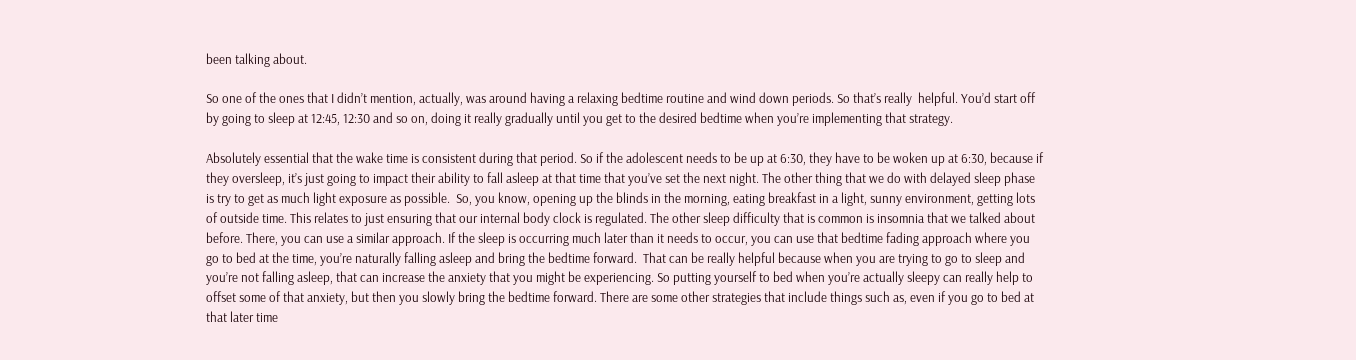been talking about.

So one of the ones that I didn’t mention, actually, was around having a relaxing bedtime routine and wind down periods. So that’s really  helpful. You’d start off by going to sleep at 12:45, 12:30 and so on, doing it really gradually until you get to the desired bedtime when you’re implementing that strategy.

Absolutely essential that the wake time is consistent during that period. So if the adolescent needs to be up at 6:30, they have to be woken up at 6:30, because if they oversleep, it’s just going to impact their ability to fall asleep at that time that you’ve set the next night. The other thing that we do with delayed sleep phase is try to get as much light exposure as possible.  So, you know, opening up the blinds in the morning, eating breakfast in a light, sunny environment, getting lots of outside time. This relates to just ensuring that our internal body clock is regulated. The other sleep difficulty that is common is insomnia that we talked about before. There, you can use a similar approach. If the sleep is occurring much later than it needs to occur, you can use that bedtime fading approach where you go to bed at the time, you’re naturally falling asleep and bring the bedtime forward.  That can be really helpful because when you are trying to go to sleep and you’re not falling asleep, that can increase the anxiety that you might be experiencing. So putting yourself to bed when you’re actually sleepy can really help to offset some of that anxiety, but then you slowly bring the bedtime forward. There are some other strategies that include things such as, even if you go to bed at that later time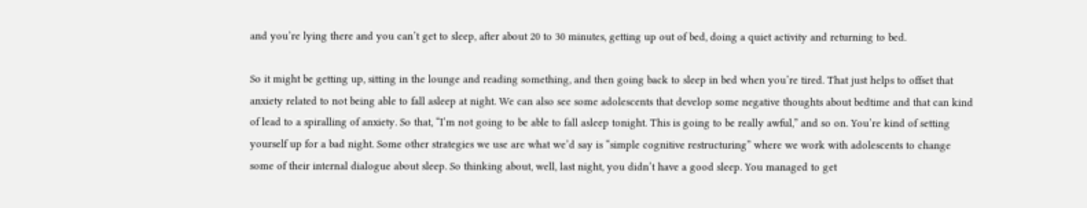and you’re lying there and you can’t get to sleep, after about 20 to 30 minutes, getting up out of bed, doing a quiet activity and returning to bed.

So it might be getting up, sitting in the lounge and reading something, and then going back to sleep in bed when you’re tired. That just helps to offset that anxiety related to not being able to fall asleep at night. We can also see some adolescents that develop some negative thoughts about bedtime and that can kind of lead to a spiralling of anxiety. So that, “I’m not going to be able to fall asleep tonight. This is going to be really awful,” and so on. You’re kind of setting yourself up for a bad night. Some other strategies we use are what we’d say is “simple cognitive restructuring” where we work with adolescents to change some of their internal dialogue about sleep. So thinking about, well, last night, you didn’t have a good sleep. You managed to get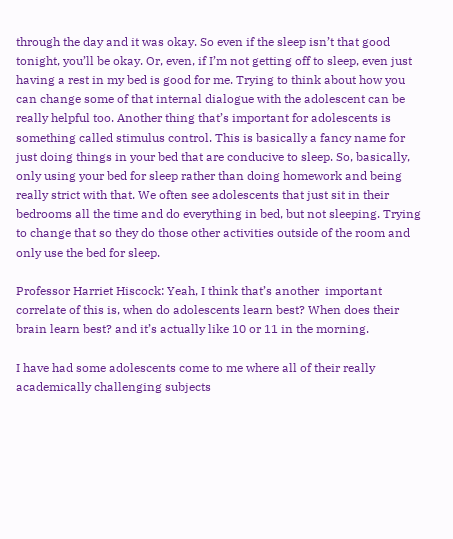through the day and it was okay. So even if the sleep isn’t that good tonight, you’ll be okay. Or, even, if I’m not getting off to sleep, even just having a rest in my bed is good for me. Trying to think about how you can change some of that internal dialogue with the adolescent can be really helpful too. Another thing that’s important for adolescents is something called stimulus control. This is basically a fancy name for just doing things in your bed that are conducive to sleep. So, basically, only using your bed for sleep rather than doing homework and being really strict with that. We often see adolescents that just sit in their bedrooms all the time and do everything in bed, but not sleeping. Trying to change that so they do those other activities outside of the room and only use the bed for sleep.

Professor Harriet Hiscock: Yeah, I think that’s another  important correlate of this is, when do adolescents learn best? When does their brain learn best? and it’s actually like 10 or 11 in the morning.

I have had some adolescents come to me where all of their really academically challenging subjects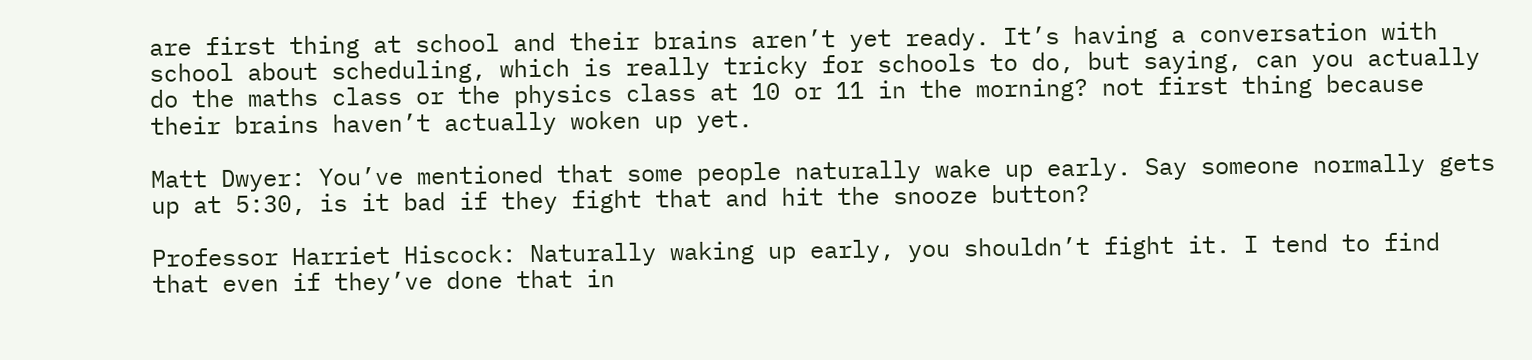are first thing at school and their brains aren’t yet ready. It’s having a conversation with school about scheduling, which is really tricky for schools to do, but saying, can you actually do the maths class or the physics class at 10 or 11 in the morning? not first thing because their brains haven’t actually woken up yet.

Matt Dwyer: You’ve mentioned that some people naturally wake up early. Say someone normally gets up at 5:30, is it bad if they fight that and hit the snooze button?

Professor Harriet Hiscock: Naturally waking up early, you shouldn’t fight it. I tend to find that even if they’ve done that in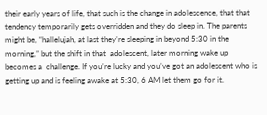their early years of life, that such is the change in adolescence, that that tendency temporarily gets overridden and they do sleep in. The parents might be, “hallelujah, at last they’re sleeping in beyond 5:30 in the morning,” but the shift in that  adolescent, later morning wake up becomes a  challenge. If you’re lucky and you’ve got an adolescent who is getting up and is feeling awake at 5:30, 6 AM let them go for it.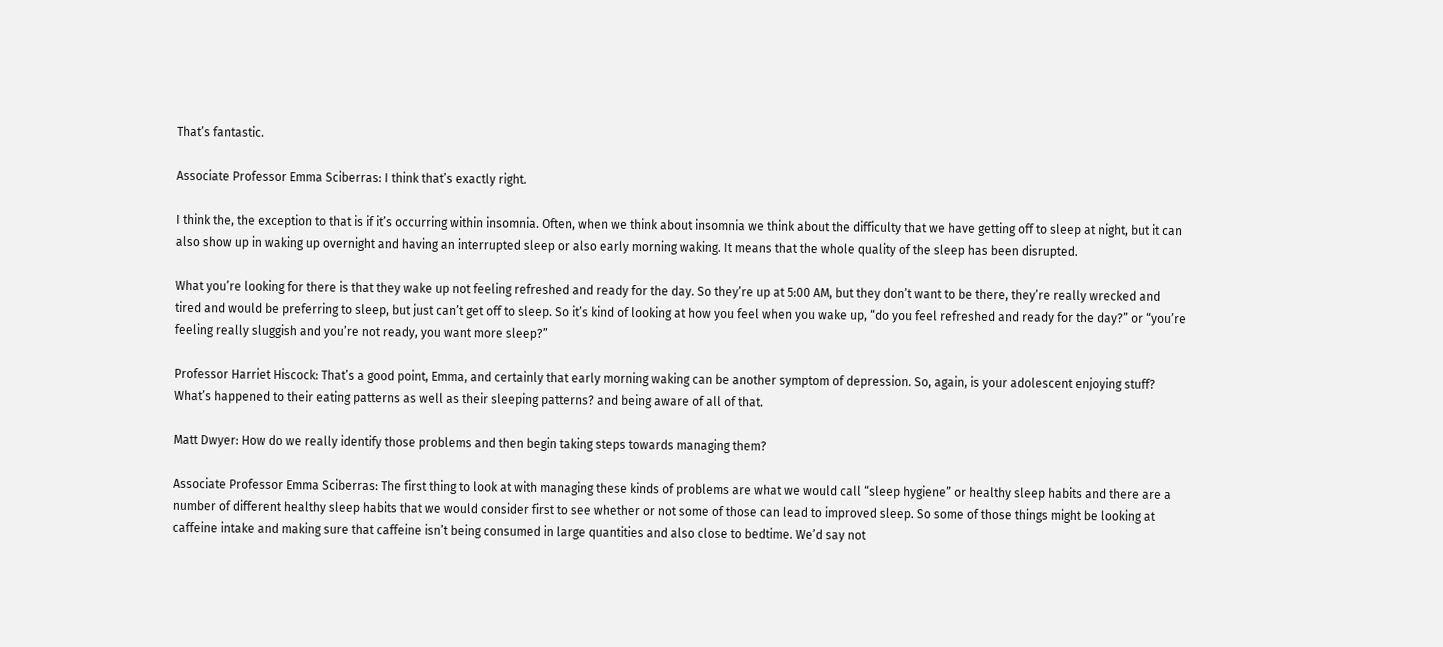That’s fantastic.

Associate Professor Emma Sciberras: I think that’s exactly right.

I think the, the exception to that is if it’s occurring within insomnia. Often, when we think about insomnia we think about the difficulty that we have getting off to sleep at night, but it can also show up in waking up overnight and having an interrupted sleep or also early morning waking. It means that the whole quality of the sleep has been disrupted.

What you’re looking for there is that they wake up not feeling refreshed and ready for the day. So they’re up at 5:00 AM, but they don’t want to be there, they’re really wrecked and tired and would be preferring to sleep, but just can’t get off to sleep. So it’s kind of looking at how you feel when you wake up, “do you feel refreshed and ready for the day?” or “you’re feeling really sluggish and you’re not ready, you want more sleep?”

Professor Harriet Hiscock: That’s a good point, Emma, and certainly that early morning waking can be another symptom of depression. So, again, is your adolescent enjoying stuff? What’s happened to their eating patterns as well as their sleeping patterns? and being aware of all of that.

Matt Dwyer: How do we really identify those problems and then begin taking steps towards managing them?

Associate Professor Emma Sciberras: The first thing to look at with managing these kinds of problems are what we would call “sleep hygiene” or healthy sleep habits and there are a number of different healthy sleep habits that we would consider first to see whether or not some of those can lead to improved sleep. So some of those things might be looking at caffeine intake and making sure that caffeine isn’t being consumed in large quantities and also close to bedtime. We’d say not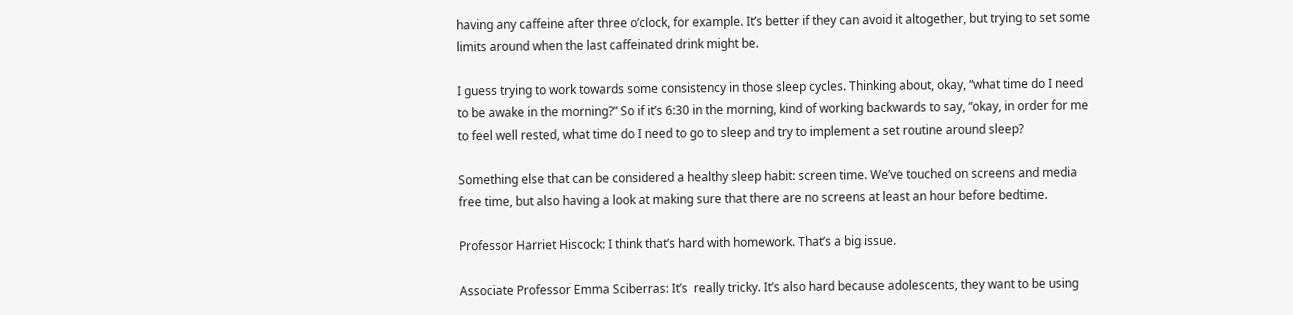having any caffeine after three o’clock, for example. It’s better if they can avoid it altogether, but trying to set some limits around when the last caffeinated drink might be.

I guess trying to work towards some consistency in those sleep cycles. Thinking about, okay, “what time do I need to be awake in the morning?” So if it’s 6:30 in the morning, kind of working backwards to say, “okay, in order for me to feel well rested, what time do I need to go to sleep and try to implement a set routine around sleep?

Something else that can be considered a healthy sleep habit: screen time. We’ve touched on screens and media free time, but also having a look at making sure that there are no screens at least an hour before bedtime.

Professor Harriet Hiscock: I think that’s hard with homework. That’s a big issue.

Associate Professor Emma Sciberras: It’s  really tricky. It’s also hard because adolescents, they want to be using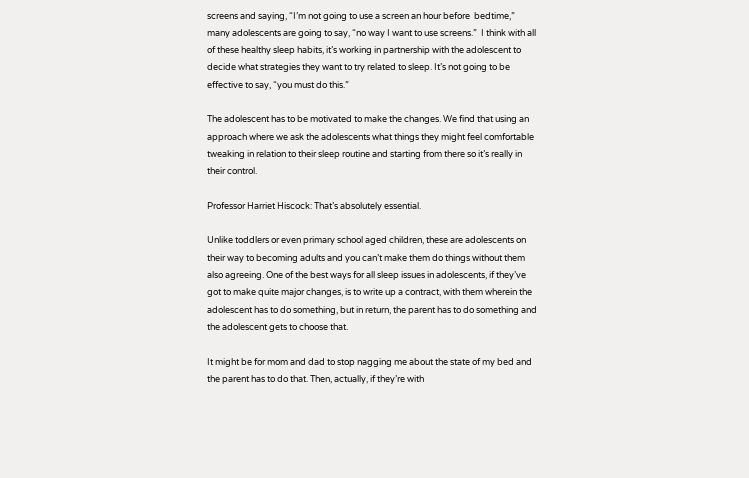screens and saying, “I’m not going to use a screen an hour before  bedtime,” many adolescents are going to say, “no way I want to use screens.”  I think with all of these healthy sleep habits, it’s working in partnership with the adolescent to decide what strategies they want to try related to sleep. It’s not going to be effective to say, “you must do this.”

The adolescent has to be motivated to make the changes. We find that using an approach where we ask the adolescents what things they might feel comfortable tweaking in relation to their sleep routine and starting from there so it’s really in their control.

Professor Harriet Hiscock: That’s absolutely essential.

Unlike toddlers or even primary school aged children, these are adolescents on their way to becoming adults and you can’t make them do things without them also agreeing. One of the best ways for all sleep issues in adolescents, if they’ve got to make quite major changes, is to write up a contract, with them wherein the adolescent has to do something, but in return, the parent has to do something and the adolescent gets to choose that.

It might be for mom and dad to stop nagging me about the state of my bed and the parent has to do that. Then, actually, if they’re with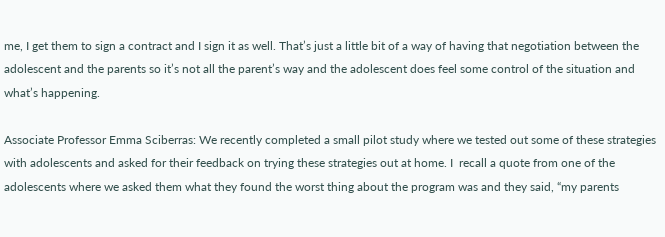me, I get them to sign a contract and I sign it as well. That’s just a little bit of a way of having that negotiation between the adolescent and the parents so it’s not all the parent’s way and the adolescent does feel some control of the situation and what’s happening.

Associate Professor Emma Sciberras: We recently completed a small pilot study where we tested out some of these strategies with adolescents and asked for their feedback on trying these strategies out at home. I  recall a quote from one of the adolescents where we asked them what they found the worst thing about the program was and they said, “my parents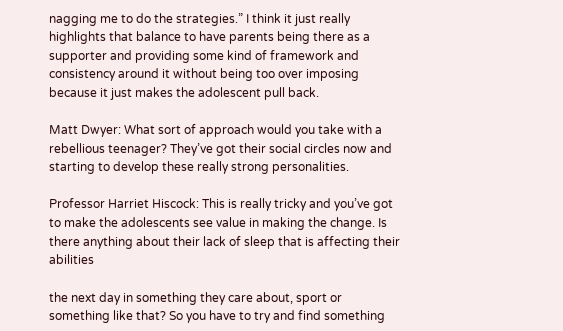nagging me to do the strategies.” I think it just really highlights that balance to have parents being there as a supporter and providing some kind of framework and consistency around it without being too over imposing because it just makes the adolescent pull back.

Matt Dwyer: What sort of approach would you take with a rebellious teenager? They’ve got their social circles now and starting to develop these really strong personalities.

Professor Harriet Hiscock: This is really tricky and you’ve got to make the adolescents see value in making the change. Is there anything about their lack of sleep that is affecting their abilities

the next day in something they care about, sport or something like that? So you have to try and find something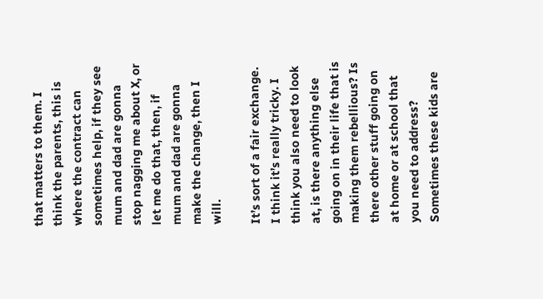that matters to them. I think the parents, this is where the contract can sometimes help, if they see mum and dad are gonna stop nagging me about X, or let me do that, then, if mum and dad are gonna make the change, then I will.

It’s sort of a fair exchange. I think it’s really tricky. I think you also need to look at, is there anything else going on in their life that is making them rebellious? Is there other stuff going on at home or at school that you need to address? Sometimes these kids are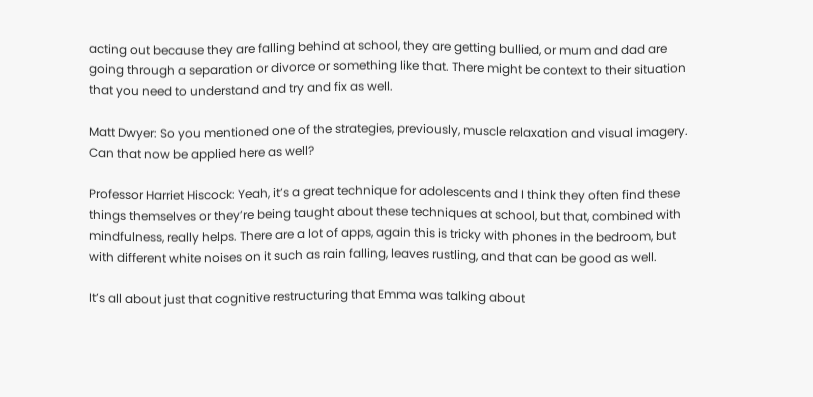acting out because they are falling behind at school, they are getting bullied, or mum and dad are going through a separation or divorce or something like that. There might be context to their situation that you need to understand and try and fix as well.

Matt Dwyer: So you mentioned one of the strategies, previously, muscle relaxation and visual imagery. Can that now be applied here as well?

Professor Harriet Hiscock: Yeah, it’s a great technique for adolescents and I think they often find these things themselves or they’re being taught about these techniques at school, but that, combined with mindfulness, really helps. There are a lot of apps, again this is tricky with phones in the bedroom, but with different white noises on it such as rain falling, leaves rustling, and that can be good as well.

It’s all about just that cognitive restructuring that Emma was talking about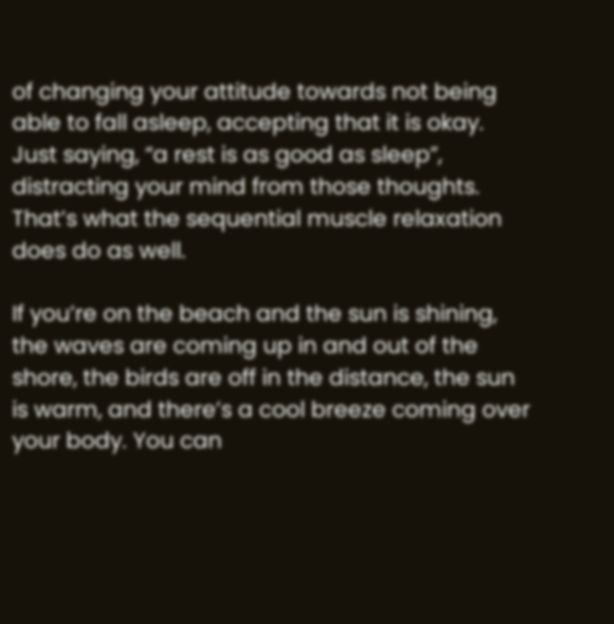of changing your attitude towards not being able to fall asleep, accepting that it is okay. Just saying, “a rest is as good as sleep”, distracting your mind from those thoughts. That’s what the sequential muscle relaxation does do as well.

If you’re on the beach and the sun is shining, the waves are coming up in and out of the shore, the birds are off in the distance, the sun is warm, and there’s a cool breeze coming over your body. You can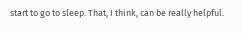start to go to sleep. That, I think, can be really helpful.